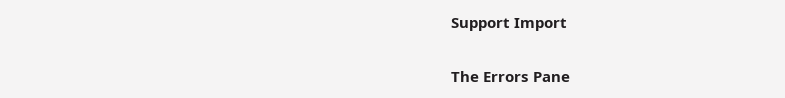Support Import

The Errors Pane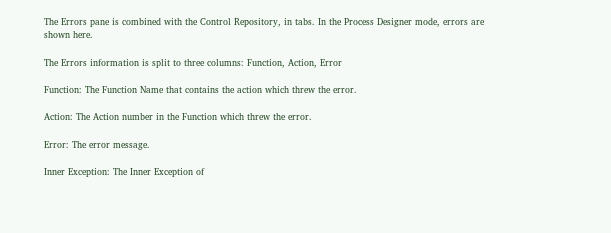The Errors pane is combined with the Control Repository, in tabs. In the Process Designer mode, errors are shown here.

The Errors information is split to three columns: Function, Action, Error

Function: The Function Name that contains the action which threw the error.

Action: The Action number in the Function which threw the error.

Error: The error message.

Inner Exception: The Inner Exception of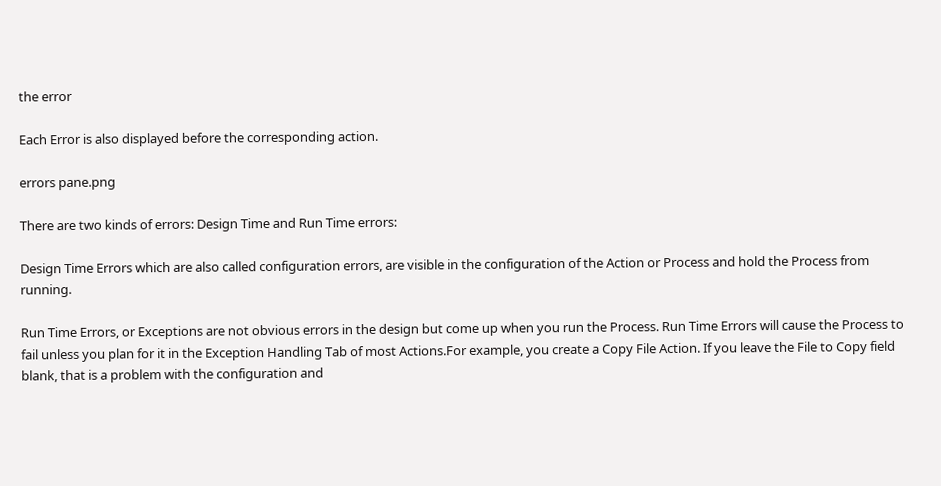the error

Each Error is also displayed before the corresponding action.

errors pane.png

There are two kinds of errors: Design Time and Run Time errors:

Design Time Errors which are also called configuration errors, are visible in the configuration of the Action or Process and hold the Process from running.

Run Time Errors, or Exceptions are not obvious errors in the design but come up when you run the Process. Run Time Errors will cause the Process to fail unless you plan for it in the Exception Handling Tab of most Actions.For example, you create a Copy File Action. If you leave the File to Copy field blank, that is a problem with the configuration and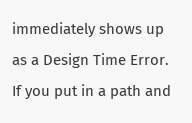immediately shows up as a Design Time Error. If you put in a path and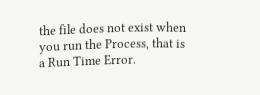the file does not exist when you run the Process, that is a Run Time Error.